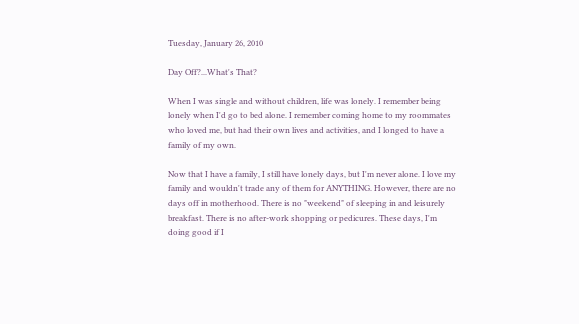Tuesday, January 26, 2010

Day Off?...What's That?

When I was single and without children, life was lonely. I remember being lonely when I'd go to bed alone. I remember coming home to my roommates who loved me, but had their own lives and activities, and I longed to have a family of my own.

Now that I have a family, I still have lonely days, but I'm never alone. I love my family and wouldn't trade any of them for ANYTHING. However, there are no days off in motherhood. There is no "weekend" of sleeping in and leisurely breakfast. There is no after-work shopping or pedicures. These days, I'm doing good if I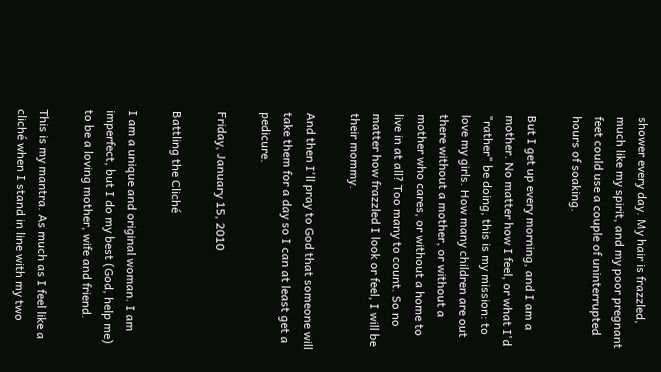shower every day. My hair is frazzled, much like my spirit, and my poor pregnant feet could use a couple of uninterrupted hours of soaking.

But I get up every morning, and I am a mother. No matter how I feel, or what I'd "rather" be doing, this is my mission: to love my girls. How many children are out there without a mother, or without a mother who cares, or without a home to live in at all? Too many to count. So no matter how frazzled I look or feel, I will be their mommy.

And then I'll pray to God that someone will take them for a day so I can at least get a pedicure.

Friday, January 15, 2010

Battling the Cliché

I am a unique and original woman. I am imperfect, but I do my best (God, help me) to be a loving mother, wife and friend.

This is my mantra. As much as I feel like a cliché when I stand in line with my two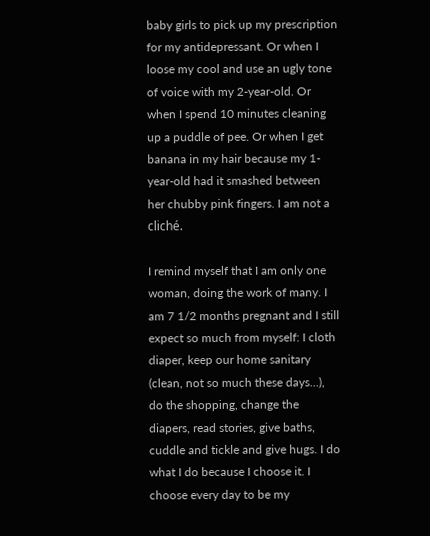baby girls to pick up my prescription for my antidepressant. Or when I loose my cool and use an ugly tone of voice with my 2-year-old. Or when I spend 10 minutes cleaning up a puddle of pee. Or when I get banana in my hair because my 1-year-old had it smashed between her chubby pink fingers. I am not a cliché.

I remind myself that I am only one woman, doing the work of many. I am 7 1/2 months pregnant and I still expect so much from myself: I cloth diaper, keep our home sanitary (clean, not so much these days...), do the shopping, change the diapers, read stories, give baths, cuddle and tickle and give hugs. I do what I do because I choose it. I choose every day to be my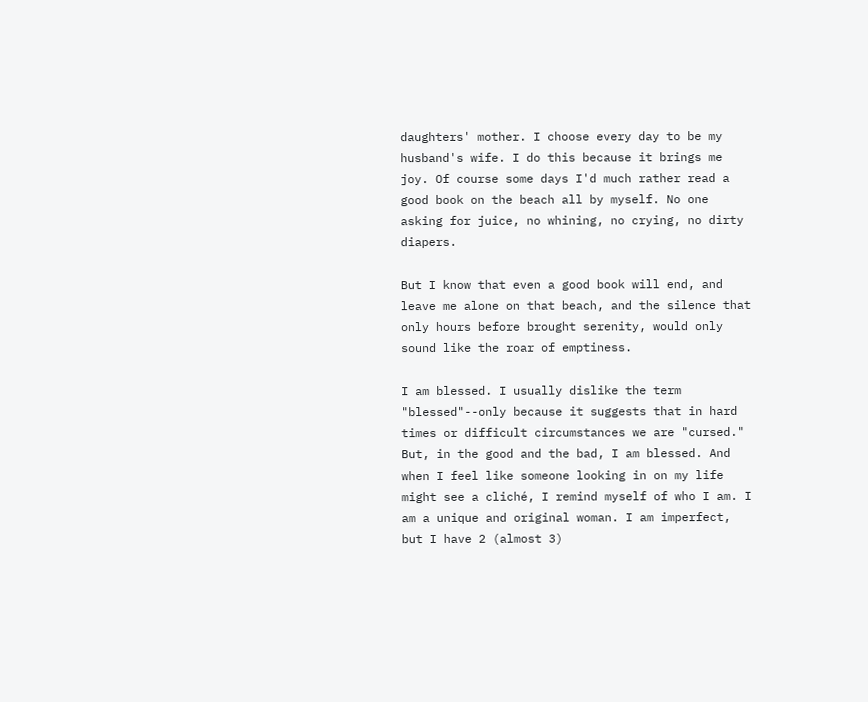daughters' mother. I choose every day to be my husband's wife. I do this because it brings me joy. Of course some days I'd much rather read a good book on the beach all by myself. No one asking for juice, no whining, no crying, no dirty diapers.

But I know that even a good book will end, and leave me alone on that beach, and the silence that only hours before brought serenity, would only sound like the roar of emptiness.

I am blessed. I usually dislike the term "blessed"--only because it suggests that in hard times or difficult circumstances we are "cursed." But, in the good and the bad, I am blessed. And when I feel like someone looking in on my life might see a cliché, I remind myself of who I am. I am a unique and original woman. I am imperfect, but I have 2 (almost 3)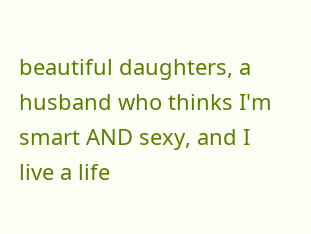beautiful daughters, a husband who thinks I'm smart AND sexy, and I live a life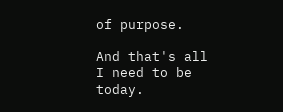of purpose.

And that's all I need to be today.